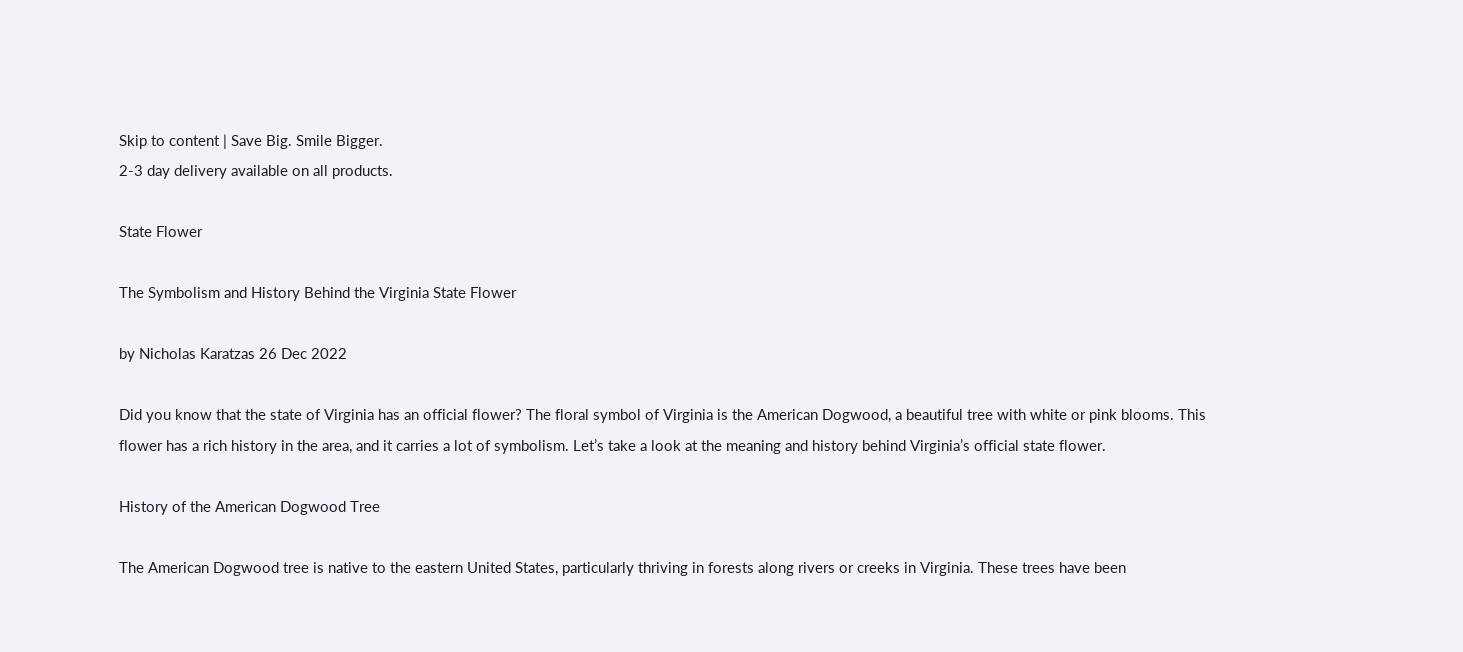Skip to content | Save Big. Smile Bigger.
2-3 day delivery available on all products.

State Flower

The Symbolism and History Behind the Virginia State Flower

by Nicholas Karatzas 26 Dec 2022

Did you know that the state of Virginia has an official flower? The floral symbol of Virginia is the American Dogwood, a beautiful tree with white or pink blooms. This flower has a rich history in the area, and it carries a lot of symbolism. Let’s take a look at the meaning and history behind Virginia’s official state flower.

History of the American Dogwood Tree

The American Dogwood tree is native to the eastern United States, particularly thriving in forests along rivers or creeks in Virginia. These trees have been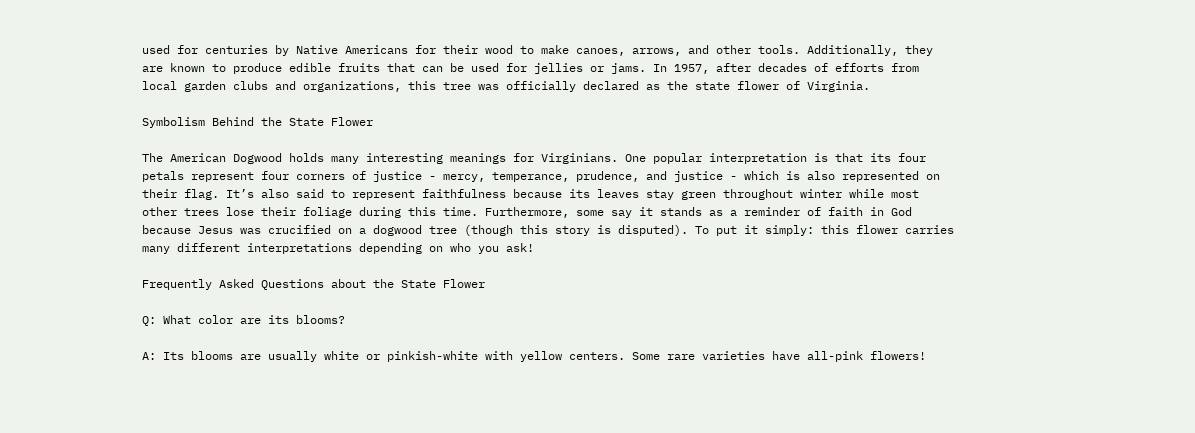used for centuries by Native Americans for their wood to make canoes, arrows, and other tools. Additionally, they are known to produce edible fruits that can be used for jellies or jams. In 1957, after decades of efforts from local garden clubs and organizations, this tree was officially declared as the state flower of Virginia.

Symbolism Behind the State Flower

The American Dogwood holds many interesting meanings for Virginians. One popular interpretation is that its four petals represent four corners of justice - mercy, temperance, prudence, and justice - which is also represented on their flag. It’s also said to represent faithfulness because its leaves stay green throughout winter while most other trees lose their foliage during this time. Furthermore, some say it stands as a reminder of faith in God because Jesus was crucified on a dogwood tree (though this story is disputed). To put it simply: this flower carries many different interpretations depending on who you ask!

Frequently Asked Questions about the State Flower

Q: What color are its blooms?

A: Its blooms are usually white or pinkish-white with yellow centers. Some rare varieties have all-pink flowers!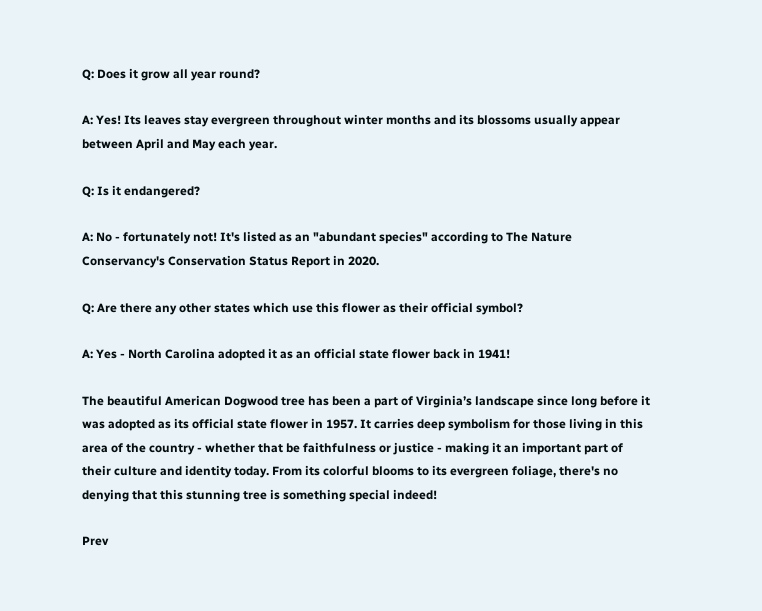Q: Does it grow all year round?

A: Yes! Its leaves stay evergreen throughout winter months and its blossoms usually appear between April and May each year.

Q: Is it endangered?

A: No - fortunately not! It's listed as an "abundant species" according to The Nature Conservancy's Conservation Status Report in 2020.

Q: Are there any other states which use this flower as their official symbol?

A: Yes - North Carolina adopted it as an official state flower back in 1941!

The beautiful American Dogwood tree has been a part of Virginia’s landscape since long before it was adopted as its official state flower in 1957. It carries deep symbolism for those living in this area of the country - whether that be faithfulness or justice - making it an important part of their culture and identity today. From its colorful blooms to its evergreen foliage, there's no denying that this stunning tree is something special indeed!

Prev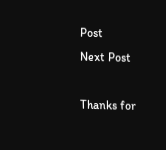Post
Next Post

Thanks for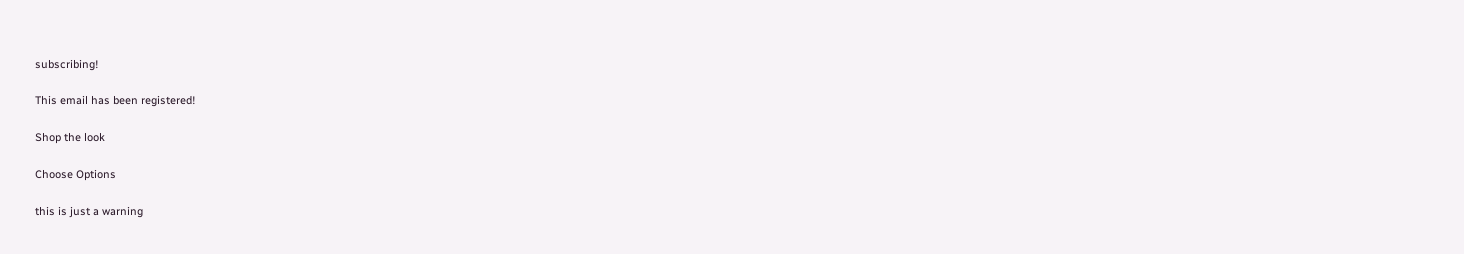subscribing!

This email has been registered!

Shop the look

Choose Options

this is just a warning